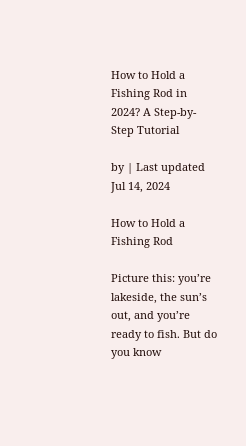How to Hold a Fishing Rod in 2024? A Step-by-Step Tutorial

by | Last updated Jul 14, 2024

How to Hold a Fishing Rod

Picture this: you’re lakeside, the sun’s out, and you’re ready to fish. But do you know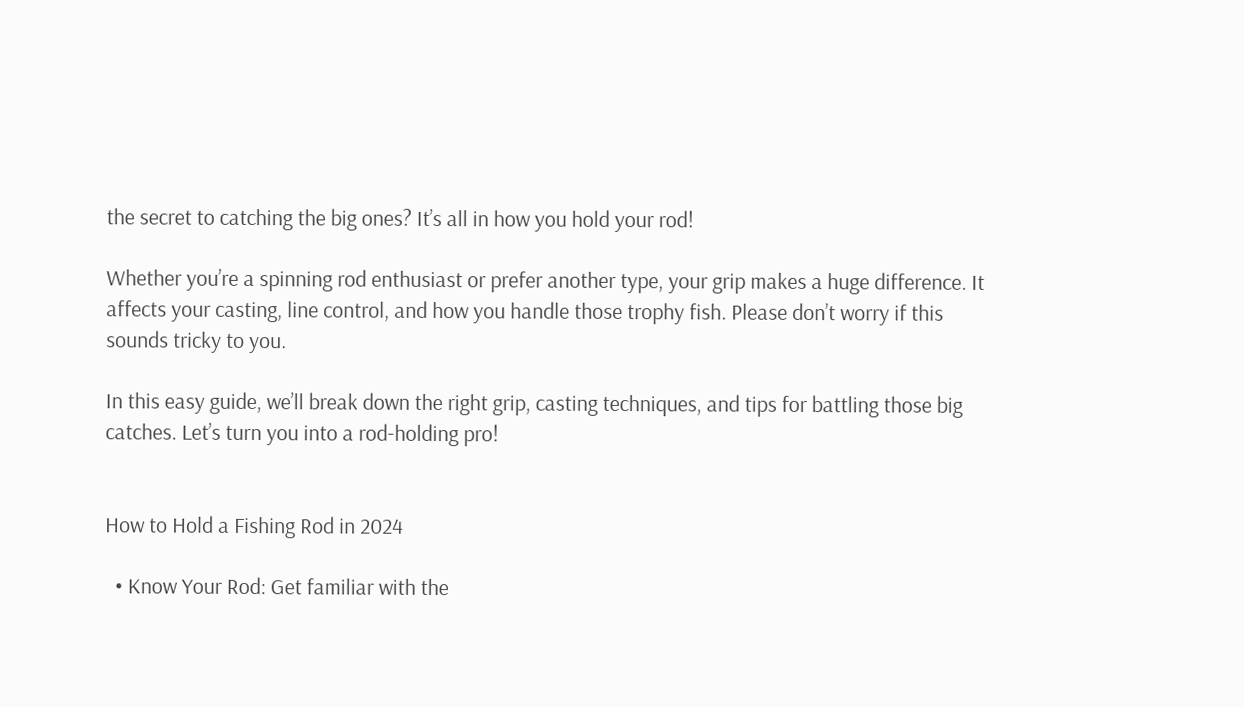the secret to catching the big ones? It’s all in how you hold your rod!

Whether you’re a spinning rod enthusiast or prefer another type, your grip makes a huge difference. It affects your casting, line control, and how you handle those trophy fish. Please don’t worry if this sounds tricky to you.

In this easy guide, we’ll break down the right grip, casting techniques, and tips for battling those big catches. Let’s turn you into a rod-holding pro!


How to Hold a Fishing Rod in 2024

  • Know Your Rod: Get familiar with the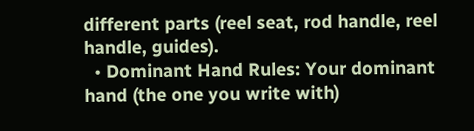different parts (reel seat, rod handle, reel handle, guides).
  • Dominant Hand Rules: Your dominant hand (the one you write with)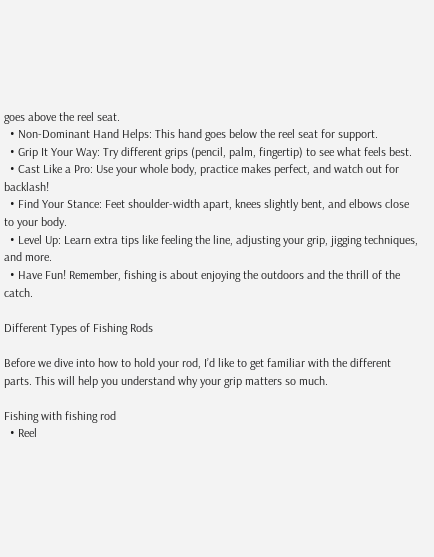goes above the reel seat.
  • Non-Dominant Hand Helps: This hand goes below the reel seat for support.
  • Grip It Your Way: Try different grips (pencil, palm, fingertip) to see what feels best.
  • Cast Like a Pro: Use your whole body, practice makes perfect, and watch out for backlash!
  • Find Your Stance: Feet shoulder-width apart, knees slightly bent, and elbows close to your body.
  • Level Up: Learn extra tips like feeling the line, adjusting your grip, jigging techniques, and more.
  • Have Fun! Remember, fishing is about enjoying the outdoors and the thrill of the catch.

Different Types of Fishing Rods

Before we dive into how to hold your rod, I’d like to get familiar with the different parts. This will help you understand why your grip matters so much.

Fishing with fishing rod
  • Reel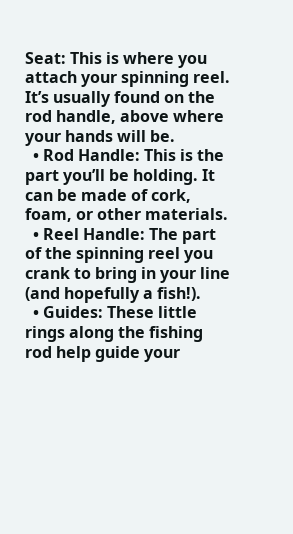Seat: This is where you attach your spinning reel. It’s usually found on the rod handle, above where your hands will be.
  • Rod Handle: This is the part you’ll be holding. It can be made of cork, foam, or other materials.
  • Reel Handle: The part of the spinning reel you crank to bring in your line (and hopefully a fish!).
  • Guides: These little rings along the fishing rod help guide your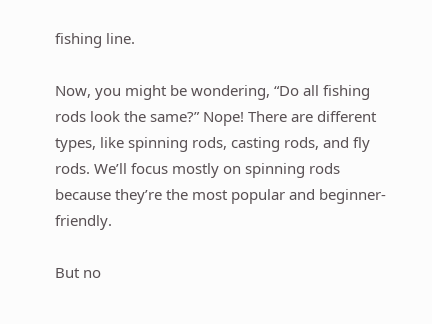fishing line.

Now, you might be wondering, “Do all fishing rods look the same?” Nope! There are different types, like spinning rods, casting rods, and fly rods. We’ll focus mostly on spinning rods because they’re the most popular and beginner-friendly.

But no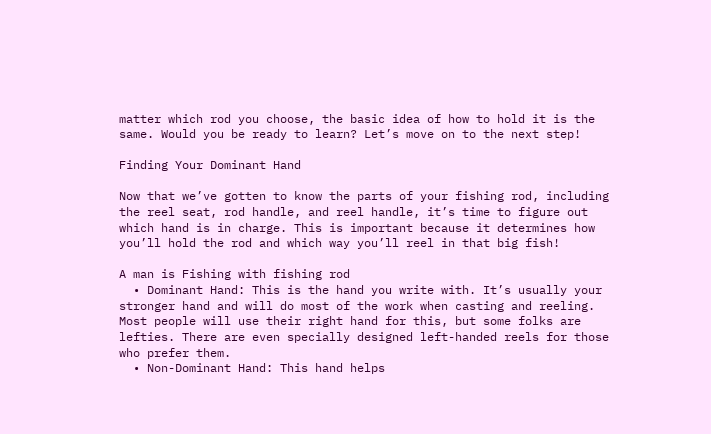matter which rod you choose, the basic idea of how to hold it is the same. Would you be ready to learn? Let’s move on to the next step!

Finding Your Dominant Hand

Now that we’ve gotten to know the parts of your fishing rod, including the reel seat, rod handle, and reel handle, it’s time to figure out which hand is in charge. This is important because it determines how you’ll hold the rod and which way you’ll reel in that big fish!

A man is Fishing with fishing rod
  • Dominant Hand: This is the hand you write with. It’s usually your stronger hand and will do most of the work when casting and reeling. Most people will use their right hand for this, but some folks are lefties. There are even specially designed left-handed reels for those who prefer them.
  • Non-Dominant Hand: This hand helps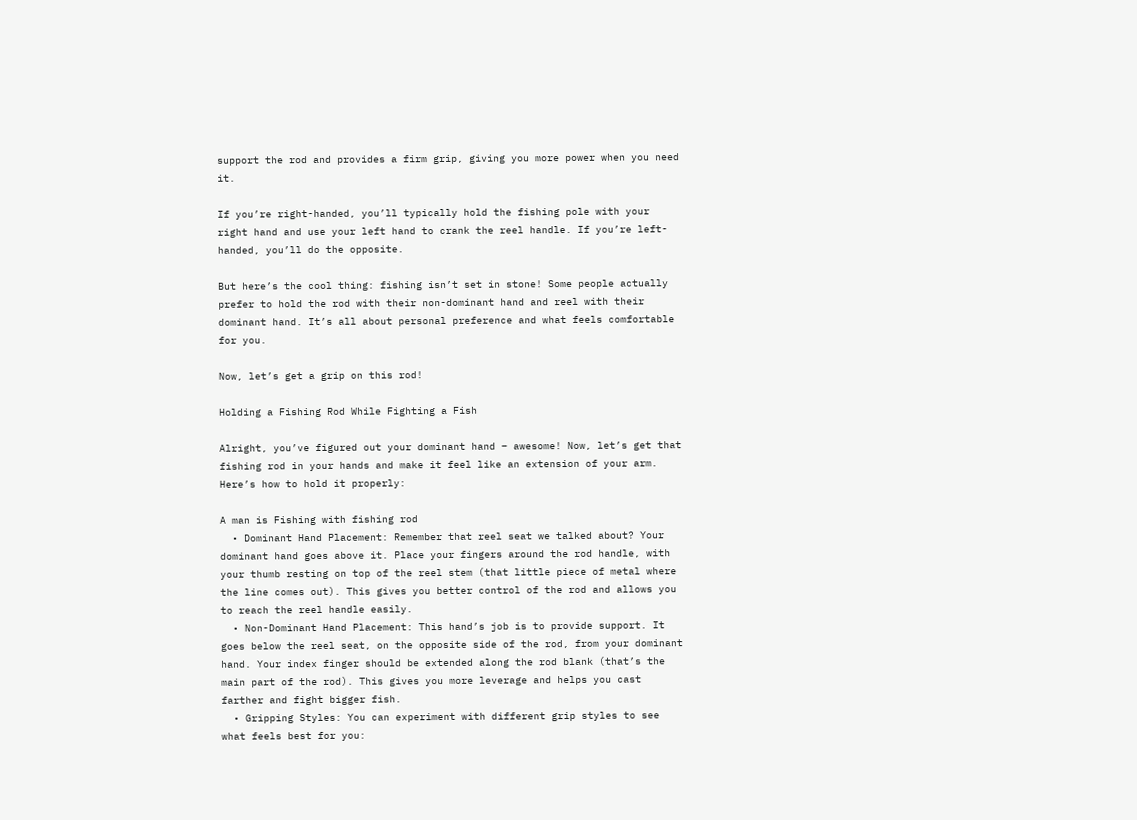support the rod and provides a firm grip, giving you more power when you need it.

If you’re right-handed, you’ll typically hold the fishing pole with your right hand and use your left hand to crank the reel handle. If you’re left-handed, you’ll do the opposite.

But here’s the cool thing: fishing isn’t set in stone! Some people actually prefer to hold the rod with their non-dominant hand and reel with their dominant hand. It’s all about personal preference and what feels comfortable for you.

Now, let’s get a grip on this rod!

Holding a Fishing Rod While Fighting a Fish

Alright, you’ve figured out your dominant hand – awesome! Now, let’s get that fishing rod in your hands and make it feel like an extension of your arm. Here’s how to hold it properly:

A man is Fishing with fishing rod
  • Dominant Hand Placement: Remember that reel seat we talked about? Your dominant hand goes above it. Place your fingers around the rod handle, with your thumb resting on top of the reel stem (that little piece of metal where the line comes out). This gives you better control of the rod and allows you to reach the reel handle easily.
  • Non-Dominant Hand Placement: This hand’s job is to provide support. It goes below the reel seat, on the opposite side of the rod, from your dominant hand. Your index finger should be extended along the rod blank (that’s the main part of the rod). This gives you more leverage and helps you cast farther and fight bigger fish.
  • Gripping Styles: You can experiment with different grip styles to see what feels best for you: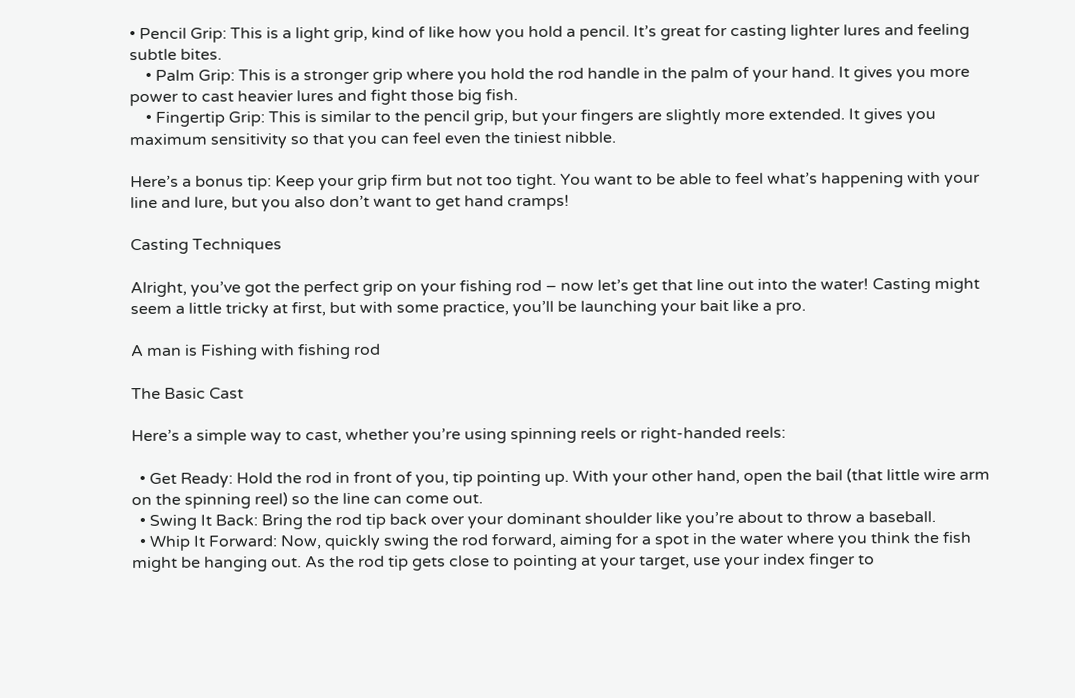• Pencil Grip: This is a light grip, kind of like how you hold a pencil. It’s great for casting lighter lures and feeling subtle bites.
    • Palm Grip: This is a stronger grip where you hold the rod handle in the palm of your hand. It gives you more power to cast heavier lures and fight those big fish.
    • Fingertip Grip: This is similar to the pencil grip, but your fingers are slightly more extended. It gives you maximum sensitivity so that you can feel even the tiniest nibble.

Here’s a bonus tip: Keep your grip firm but not too tight. You want to be able to feel what’s happening with your line and lure, but you also don’t want to get hand cramps!

Casting Techniques

Alright, you’ve got the perfect grip on your fishing rod – now let’s get that line out into the water! Casting might seem a little tricky at first, but with some practice, you’ll be launching your bait like a pro.

A man is Fishing with fishing rod

The Basic Cast

Here’s a simple way to cast, whether you’re using spinning reels or right-handed reels:

  • Get Ready: Hold the rod in front of you, tip pointing up. With your other hand, open the bail (that little wire arm on the spinning reel) so the line can come out.
  • Swing It Back: Bring the rod tip back over your dominant shoulder like you’re about to throw a baseball.
  • Whip It Forward: Now, quickly swing the rod forward, aiming for a spot in the water where you think the fish might be hanging out. As the rod tip gets close to pointing at your target, use your index finger to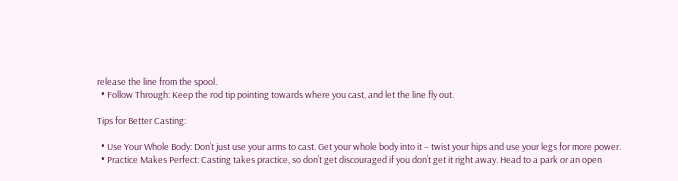release the line from the spool.
  • Follow Through: Keep the rod tip pointing towards where you cast, and let the line fly out.

Tips for Better Casting:

  • Use Your Whole Body: Don’t just use your arms to cast. Get your whole body into it – twist your hips and use your legs for more power.
  • Practice Makes Perfect: Casting takes practice, so don’t get discouraged if you don’t get it right away. Head to a park or an open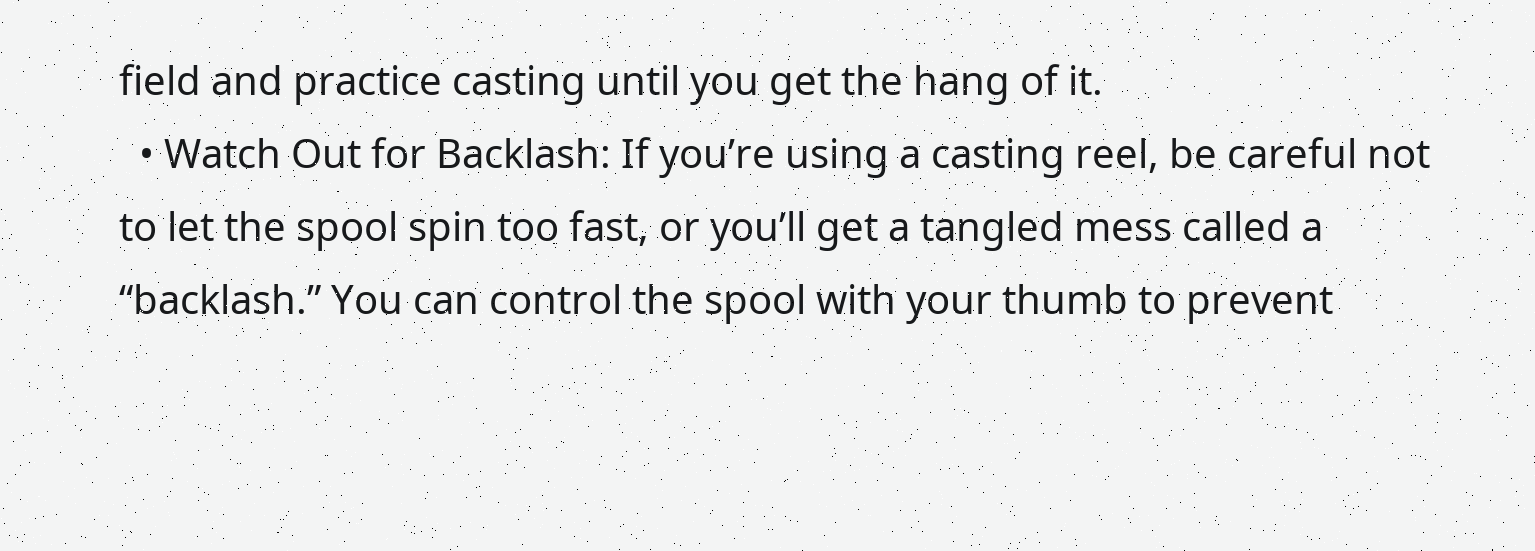field and practice casting until you get the hang of it.
  • Watch Out for Backlash: If you’re using a casting reel, be careful not to let the spool spin too fast, or you’ll get a tangled mess called a “backlash.” You can control the spool with your thumb to prevent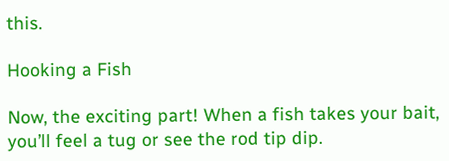this.

Hooking a Fish

Now, the exciting part! When a fish takes your bait, you’ll feel a tug or see the rod tip dip.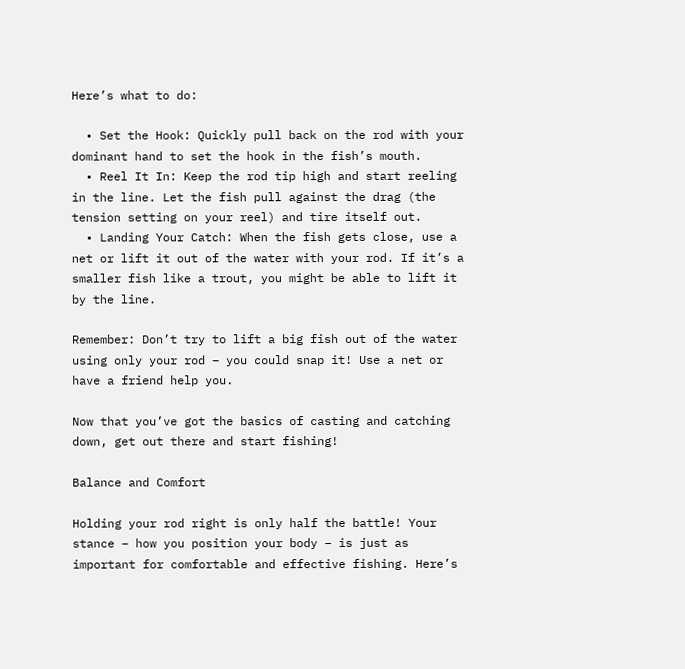Here’s what to do:

  • Set the Hook: Quickly pull back on the rod with your dominant hand to set the hook in the fish’s mouth.
  • Reel It In: Keep the rod tip high and start reeling in the line. Let the fish pull against the drag (the tension setting on your reel) and tire itself out.
  • Landing Your Catch: When the fish gets close, use a net or lift it out of the water with your rod. If it’s a smaller fish like a trout, you might be able to lift it by the line.

Remember: Don’t try to lift a big fish out of the water using only your rod – you could snap it! Use a net or have a friend help you.

Now that you’ve got the basics of casting and catching down, get out there and start fishing!

Balance and Comfort

Holding your rod right is only half the battle! Your stance – how you position your body – is just as important for comfortable and effective fishing. Here’s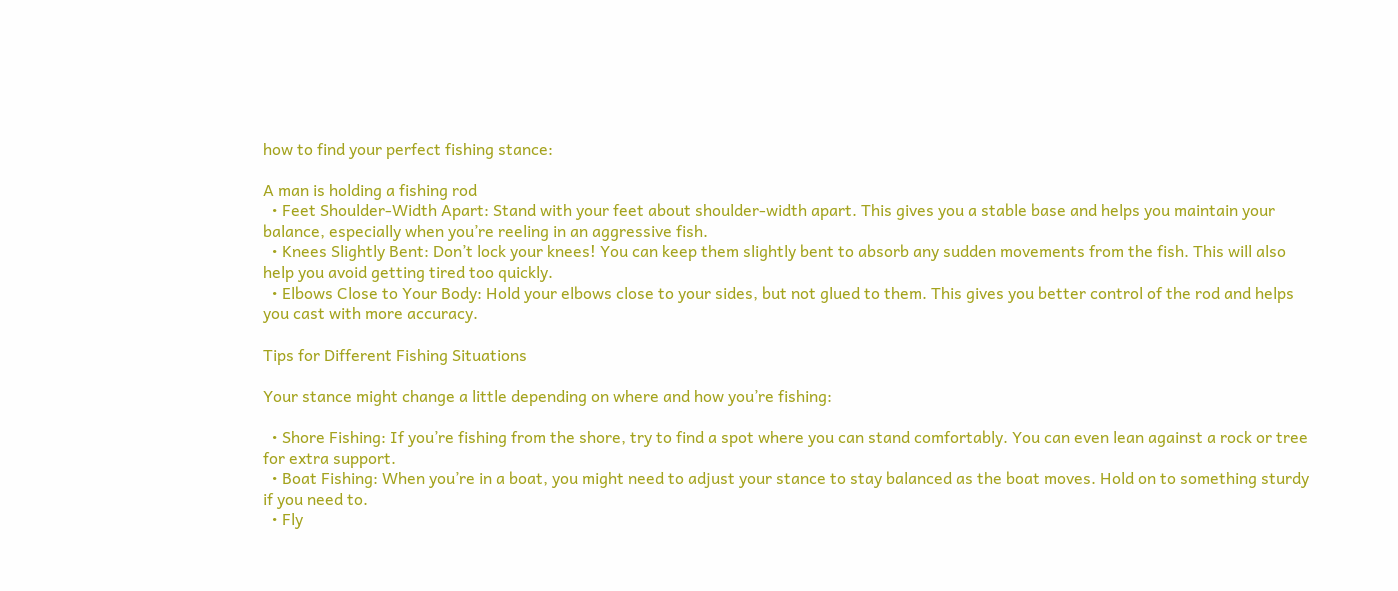how to find your perfect fishing stance:

A man is holding a fishing rod
  • Feet Shoulder-Width Apart: Stand with your feet about shoulder-width apart. This gives you a stable base and helps you maintain your balance, especially when you’re reeling in an aggressive fish.
  • Knees Slightly Bent: Don’t lock your knees! You can keep them slightly bent to absorb any sudden movements from the fish. This will also help you avoid getting tired too quickly.
  • Elbows Close to Your Body: Hold your elbows close to your sides, but not glued to them. This gives you better control of the rod and helps you cast with more accuracy.

Tips for Different Fishing Situations

Your stance might change a little depending on where and how you’re fishing:

  • Shore Fishing: If you’re fishing from the shore, try to find a spot where you can stand comfortably. You can even lean against a rock or tree for extra support.
  • Boat Fishing: When you’re in a boat, you might need to adjust your stance to stay balanced as the boat moves. Hold on to something sturdy if you need to.
  • Fly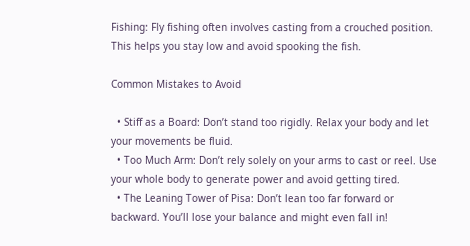Fishing: Fly fishing often involves casting from a crouched position. This helps you stay low and avoid spooking the fish.

Common Mistakes to Avoid

  • Stiff as a Board: Don’t stand too rigidly. Relax your body and let your movements be fluid.
  • Too Much Arm: Don’t rely solely on your arms to cast or reel. Use your whole body to generate power and avoid getting tired.
  • The Leaning Tower of Pisa: Don’t lean too far forward or backward. You’ll lose your balance and might even fall in!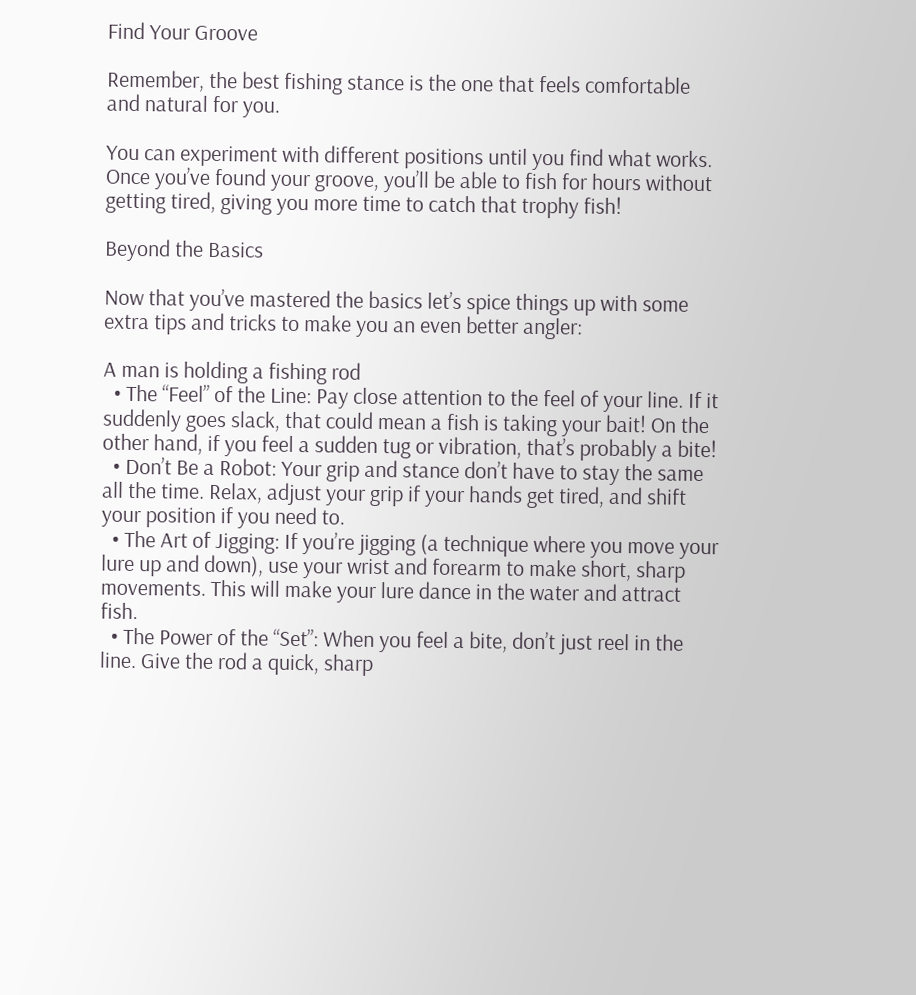Find Your Groove

Remember, the best fishing stance is the one that feels comfortable and natural for you.

You can experiment with different positions until you find what works. Once you’ve found your groove, you’ll be able to fish for hours without getting tired, giving you more time to catch that trophy fish!

Beyond the Basics

Now that you’ve mastered the basics let’s spice things up with some extra tips and tricks to make you an even better angler:

A man is holding a fishing rod
  • The “Feel” of the Line: Pay close attention to the feel of your line. If it suddenly goes slack, that could mean a fish is taking your bait! On the other hand, if you feel a sudden tug or vibration, that’s probably a bite!
  • Don’t Be a Robot: Your grip and stance don’t have to stay the same all the time. Relax, adjust your grip if your hands get tired, and shift your position if you need to.
  • The Art of Jigging: If you’re jigging (a technique where you move your lure up and down), use your wrist and forearm to make short, sharp movements. This will make your lure dance in the water and attract fish.
  • The Power of the “Set”: When you feel a bite, don’t just reel in the line. Give the rod a quick, sharp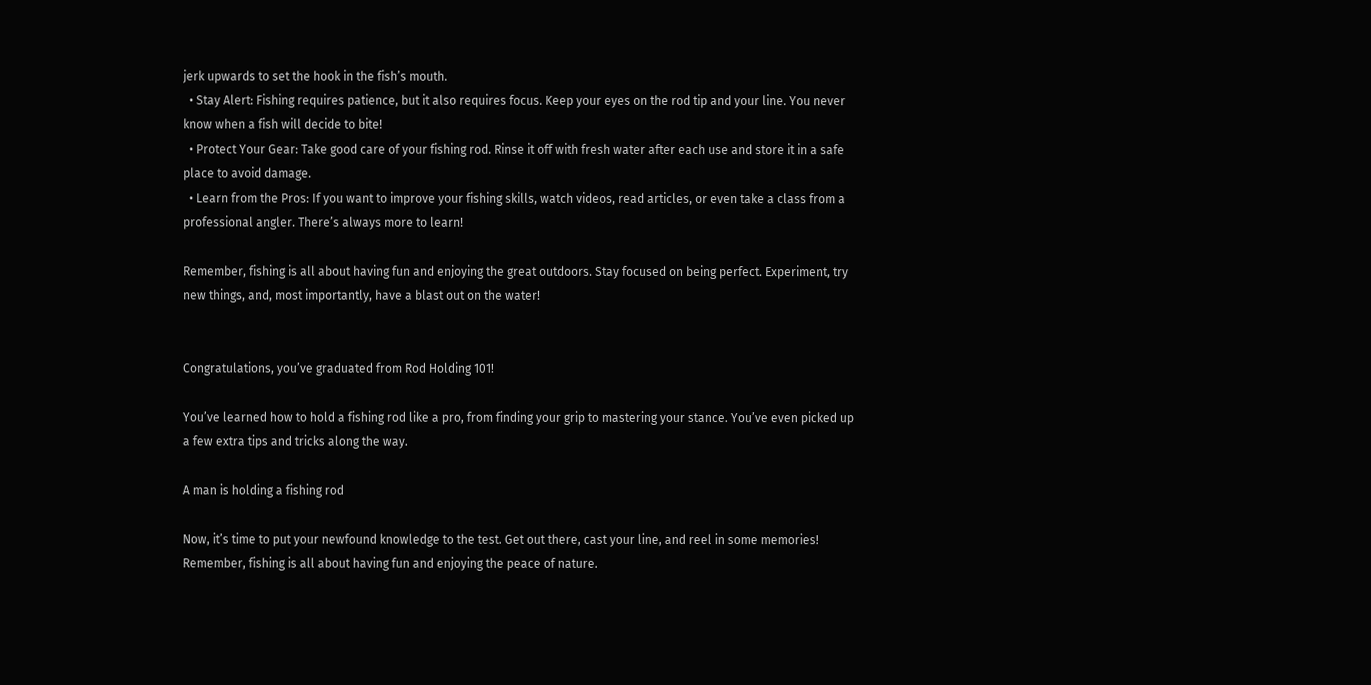jerk upwards to set the hook in the fish’s mouth.
  • Stay Alert: Fishing requires patience, but it also requires focus. Keep your eyes on the rod tip and your line. You never know when a fish will decide to bite!
  • Protect Your Gear: Take good care of your fishing rod. Rinse it off with fresh water after each use and store it in a safe place to avoid damage.
  • Learn from the Pros: If you want to improve your fishing skills, watch videos, read articles, or even take a class from a professional angler. There’s always more to learn!

Remember, fishing is all about having fun and enjoying the great outdoors. Stay focused on being perfect. Experiment, try new things, and, most importantly, have a blast out on the water!


Congratulations, you’ve graduated from Rod Holding 101!

You’ve learned how to hold a fishing rod like a pro, from finding your grip to mastering your stance. You’ve even picked up a few extra tips and tricks along the way.

A man is holding a fishing rod

Now, it’s time to put your newfound knowledge to the test. Get out there, cast your line, and reel in some memories! Remember, fishing is all about having fun and enjoying the peace of nature.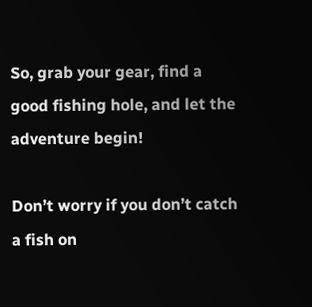So, grab your gear, find a good fishing hole, and let the adventure begin!

Don’t worry if you don’t catch a fish on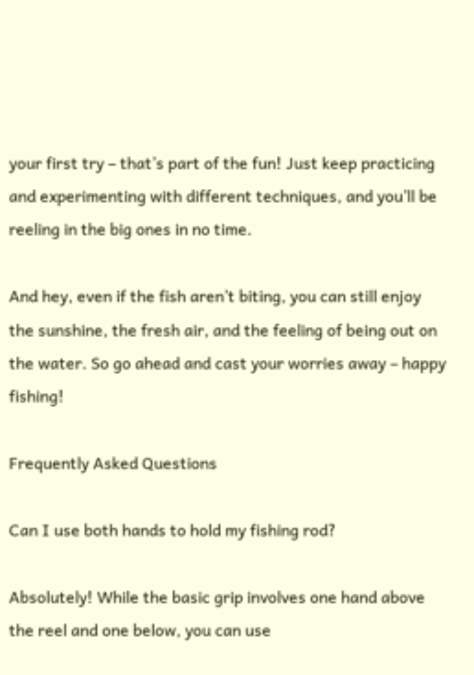your first try – that’s part of the fun! Just keep practicing and experimenting with different techniques, and you’ll be reeling in the big ones in no time.

And hey, even if the fish aren’t biting, you can still enjoy the sunshine, the fresh air, and the feeling of being out on the water. So go ahead and cast your worries away – happy fishing!

Frequently Asked Questions

Can I use both hands to hold my fishing rod?

Absolutely! While the basic grip involves one hand above the reel and one below, you can use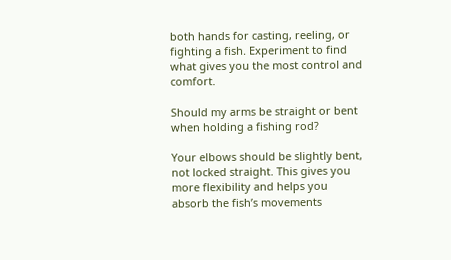both hands for casting, reeling, or fighting a fish. Experiment to find what gives you the most control and comfort.

Should my arms be straight or bent when holding a fishing rod?

Your elbows should be slightly bent, not locked straight. This gives you more flexibility and helps you absorb the fish’s movements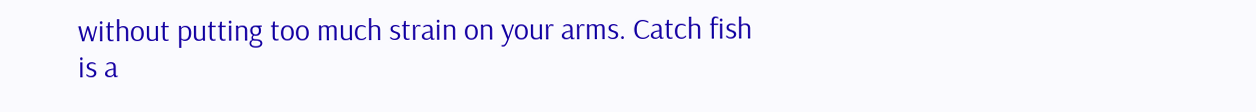without putting too much strain on your arms. Catch fish is a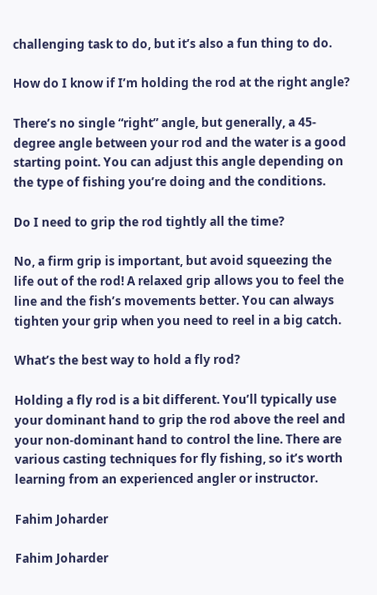challenging task to do, but it’s also a fun thing to do.

How do I know if I’m holding the rod at the right angle?

There’s no single “right” angle, but generally, a 45-degree angle between your rod and the water is a good starting point. You can adjust this angle depending on the type of fishing you’re doing and the conditions.

Do I need to grip the rod tightly all the time?

No, a firm grip is important, but avoid squeezing the life out of the rod! A relaxed grip allows you to feel the line and the fish’s movements better. You can always tighten your grip when you need to reel in a big catch.

What’s the best way to hold a fly rod?

Holding a fly rod is a bit different. You’ll typically use your dominant hand to grip the rod above the reel and your non-dominant hand to control the line. There are various casting techniques for fly fishing, so it’s worth learning from an experienced angler or instructor.

Fahim Joharder

Fahim Joharder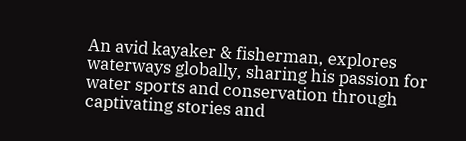An avid kayaker & fisherman, explores waterways globally, sharing his passion for water sports and conservation through captivating stories and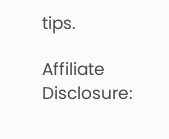tips.

Affiliate Disclosure: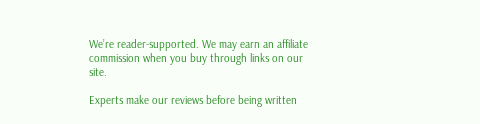We’re reader-supported. We may earn an affiliate commission when you buy through links on our site.

Experts make our reviews before being written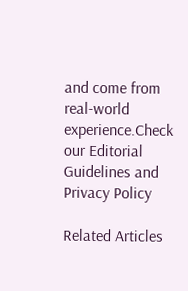and come from real-world experience.Check our Editorial Guidelines and Privacy Policy

Related Articles